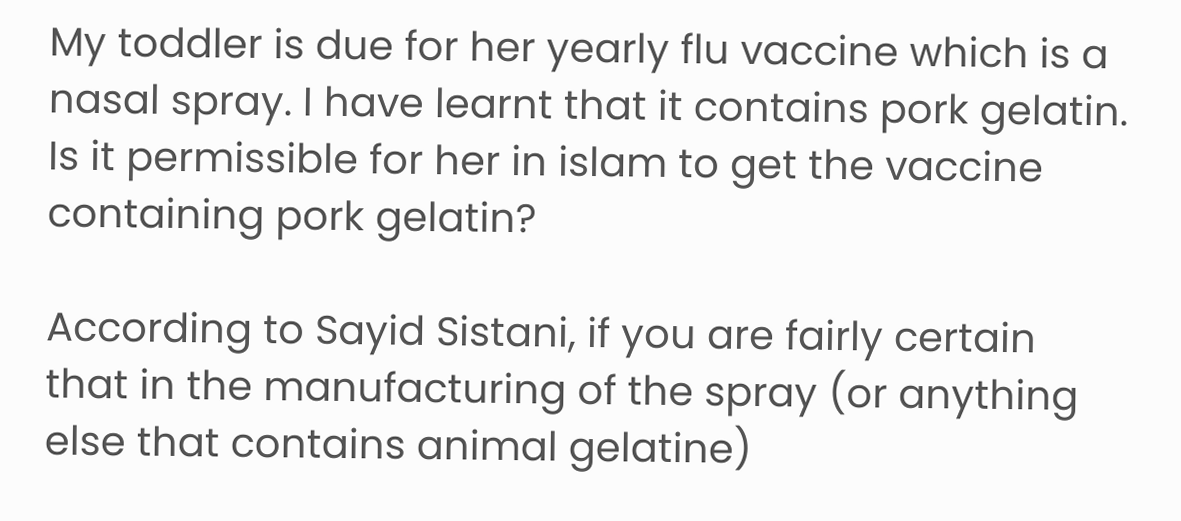My toddler is due for her yearly flu vaccine which is a nasal spray. I have learnt that it contains pork gelatin. Is it permissible for her in islam to get the vaccine containing pork gelatin?

According to Sayid Sistani, if you are fairly certain that in the manufacturing of the spray (or anything else that contains animal gelatine)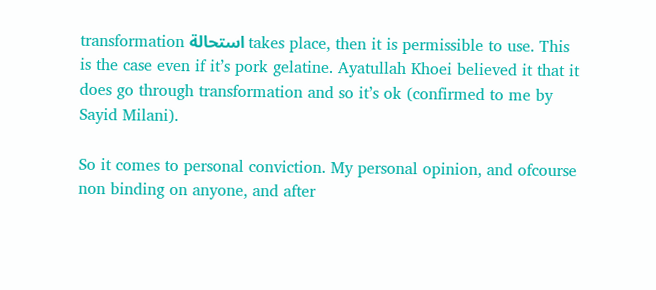transformation استحالة takes place, then it is permissible to use. This is the case even if it’s pork gelatine. Ayatullah Khoei believed it that it does go through transformation and so it’s ok (confirmed to me by Sayid Milani).

So it comes to personal conviction. My personal opinion, and ofcourse non binding on anyone, and after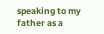speaking to my father as a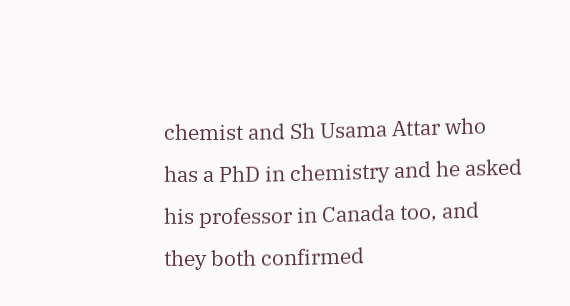chemist and Sh Usama Attar who has a PhD in chemistry and he asked his professor in Canada too, and they both confirmed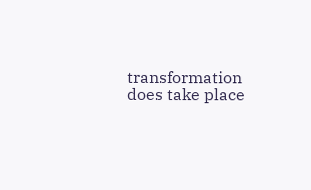transformation does take place